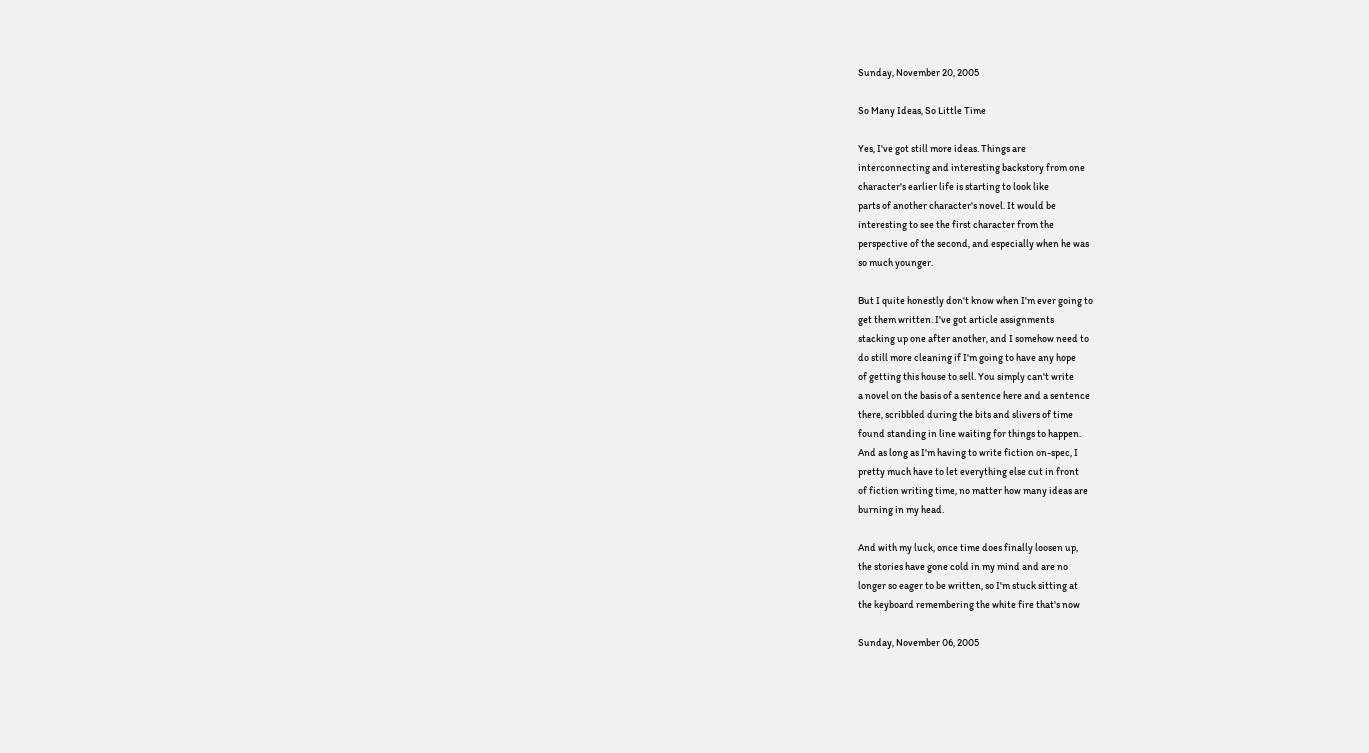Sunday, November 20, 2005

So Many Ideas, So Little Time

Yes, I've got still more ideas. Things are
interconnecting and interesting backstory from one
character's earlier life is starting to look like
parts of another character's novel. It would be
interesting to see the first character from the
perspective of the second, and especially when he was
so much younger.

But I quite honestly don't know when I'm ever going to
get them written. I've got article assignments
stacking up one after another, and I somehow need to
do still more cleaning if I'm going to have any hope
of getting this house to sell. You simply can't write
a novel on the basis of a sentence here and a sentence
there, scribbled during the bits and slivers of time
found standing in line waiting for things to happen.
And as long as I'm having to write fiction on-spec, I
pretty much have to let everything else cut in front
of fiction writing time, no matter how many ideas are
burning in my head.

And with my luck, once time does finally loosen up,
the stories have gone cold in my mind and are no
longer so eager to be written, so I'm stuck sitting at
the keyboard remembering the white fire that's now

Sunday, November 06, 2005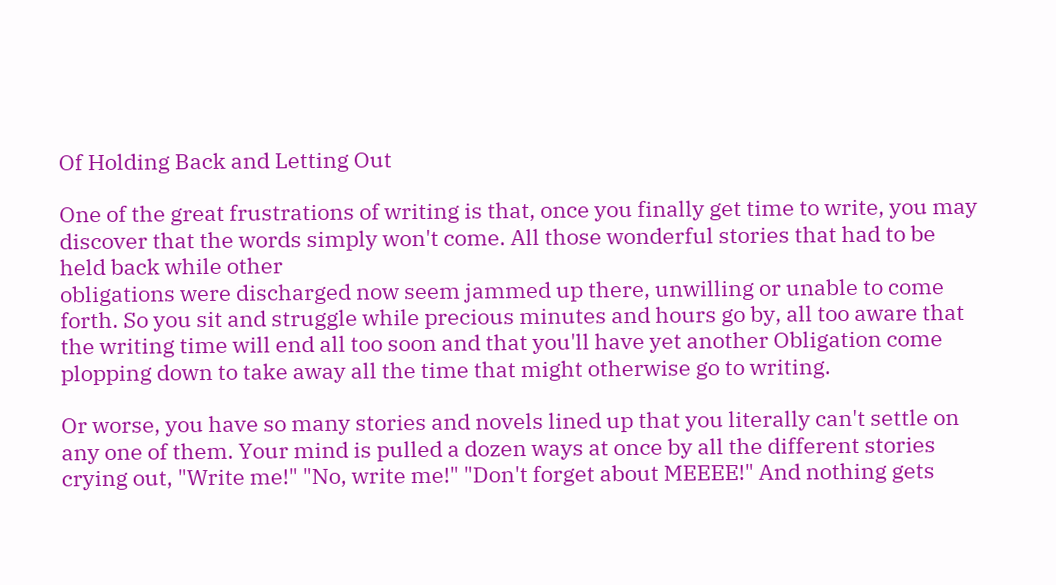Of Holding Back and Letting Out

One of the great frustrations of writing is that, once you finally get time to write, you may discover that the words simply won't come. All those wonderful stories that had to be held back while other
obligations were discharged now seem jammed up there, unwilling or unable to come forth. So you sit and struggle while precious minutes and hours go by, all too aware that the writing time will end all too soon and that you'll have yet another Obligation come plopping down to take away all the time that might otherwise go to writing.

Or worse, you have so many stories and novels lined up that you literally can't settle on any one of them. Your mind is pulled a dozen ways at once by all the different stories crying out, "Write me!" "No, write me!" "Don't forget about MEEEE!" And nothing gets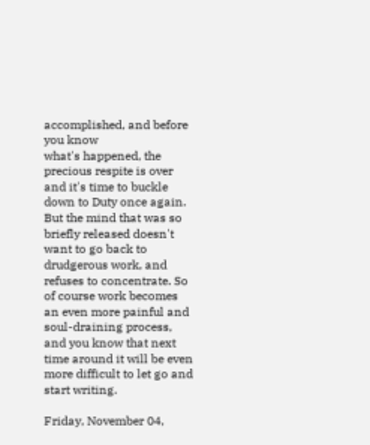accomplished, and before you know
what's happened, the precious respite is over and it's time to buckle down to Duty once again. But the mind that was so briefly released doesn't want to go back to drudgerous work, and refuses to concentrate. So of course work becomes an even more painful and soul-draining process, and you know that next time around it will be even more difficult to let go and start writing.

Friday, November 04,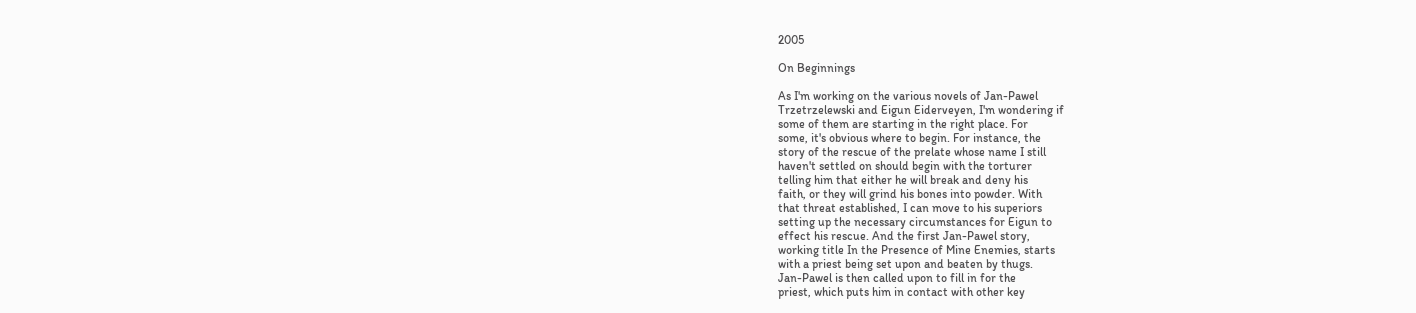2005

On Beginnings

As I'm working on the various novels of Jan-Pawel
Trzetrzelewski and Eigun Eiderveyen, I'm wondering if
some of them are starting in the right place. For
some, it's obvious where to begin. For instance, the
story of the rescue of the prelate whose name I still
haven't settled on should begin with the torturer
telling him that either he will break and deny his
faith, or they will grind his bones into powder. With
that threat established, I can move to his superiors
setting up the necessary circumstances for Eigun to
effect his rescue. And the first Jan-Pawel story,
working title In the Presence of Mine Enemies, starts
with a priest being set upon and beaten by thugs.
Jan-Pawel is then called upon to fill in for the
priest, which puts him in contact with other key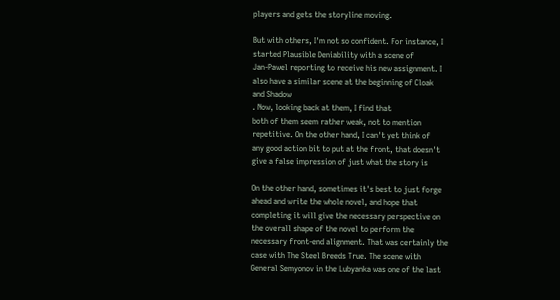players and gets the storyline moving.

But with others, I'm not so confident. For instance, I
started Plausible Deniability with a scene of
Jan-Pawel reporting to receive his new assignment. I
also have a similar scene at the beginning of Cloak
and Shadow
. Now, looking back at them, I find that
both of them seem rather weak, not to mention
repetitive. On the other hand, I can't yet think of
any good action bit to put at the front, that doesn't
give a false impression of just what the story is

On the other hand, sometimes it's best to just forge
ahead and write the whole novel, and hope that
completing it will give the necessary perspective on
the overall shape of the novel to perform the
necessary front-end alignment. That was certainly the
case with The Steel Breeds True. The scene with
General Semyonov in the Lubyanka was one of the last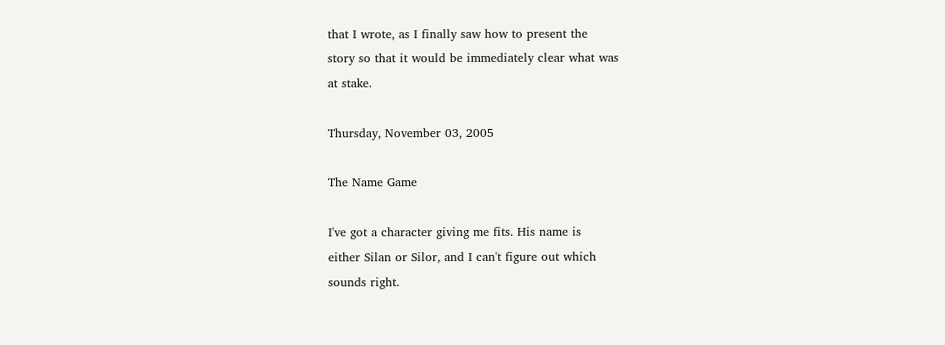that I wrote, as I finally saw how to present the
story so that it would be immediately clear what was
at stake.

Thursday, November 03, 2005

The Name Game

I've got a character giving me fits. His name is
either Silan or Silor, and I can't figure out which
sounds right.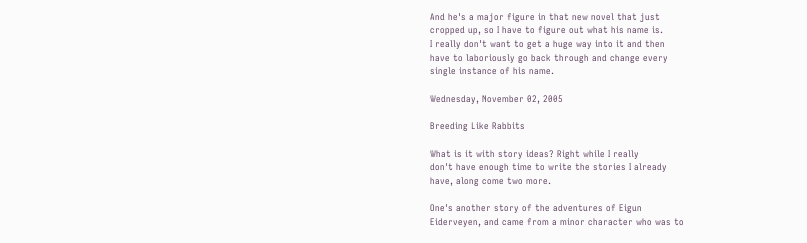And he's a major figure in that new novel that just
cropped up, so I have to figure out what his name is.
I really don't want to get a huge way into it and then
have to laboriously go back through and change every
single instance of his name.

Wednesday, November 02, 2005

Breeding Like Rabbits

What is it with story ideas? Right while I really
don't have enough time to write the stories I already
have, along come two more.

One's another story of the adventures of Eigun
Eiderveyen, and came from a minor character who was to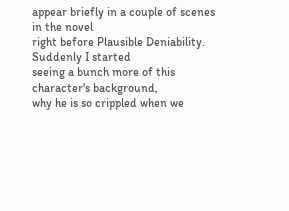appear briefly in a couple of scenes in the novel
right before Plausible Deniability. Suddenly I started
seeing a bunch more of this character's background,
why he is so crippled when we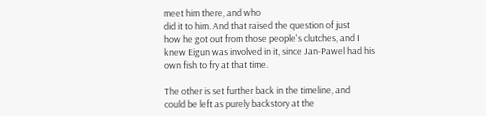meet him there, and who
did it to him. And that raised the question of just
how he got out from those people's clutches, and I
knew Eigun was involved in it, since Jan-Pawel had his
own fish to fry at that time.

The other is set further back in the timeline, and
could be left as purely backstory at the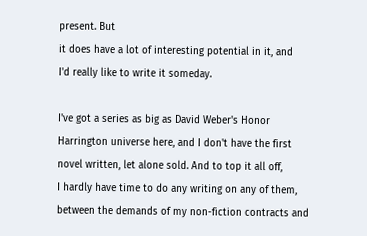present. But
it does have a lot of interesting potential in it, and
I'd really like to write it someday.

I've got a series as big as David Weber's Honor
Harrington universe here, and I don't have the first
novel written, let alone sold. And to top it all off,
I hardly have time to do any writing on any of them,
between the demands of my non-fiction contracts and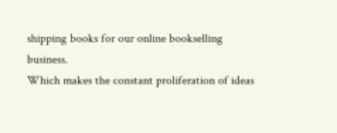shipping books for our online bookselling business.
Which makes the constant proliferation of ideas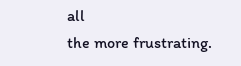all
the more frustrating.